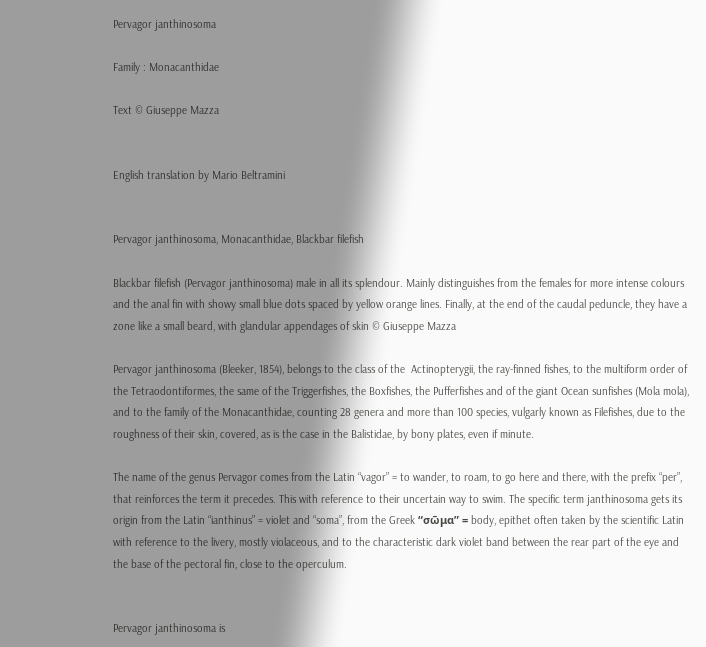Pervagor janthinosoma

Family : Monacanthidae

Text © Giuseppe Mazza


English translation by Mario Beltramini


Pervagor janthinosoma, Monacanthidae, Blackbar filefish

Blackbar filefish (Pervagor janthinosoma) male in all its splendour. Mainly distinguishes from the females for more intense colours and the anal fin with showy small blue dots spaced by yellow orange lines. Finally, at the end of the caudal peduncle, they have a zone like a small beard, with glandular appendages of skin © Giuseppe Mazza

Pervagor janthinosoma (Bleeker, 1854), belongs to the class of the  Actinopterygii, the ray-finned fishes, to the multiform order of the Tetraodontiformes, the same of the Triggerfishes, the Boxfishes, the Pufferfishes and of the giant Ocean sunfishes (Mola mola), and to the family of the Monacanthidae, counting 28 genera and more than 100 species, vulgarly known as Filefishes, due to the roughness of their skin, covered, as is the case in the Balistidae, by bony plates, even if minute.

The name of the genus Pervagor comes from the Latin “vagor” = to wander, to roam, to go here and there, with the prefix “per”, that reinforces the term it precedes. This with reference to their uncertain way to swim. The specific term janthinosoma gets its origin from the Latin “ianthinus” = violet and “soma”, from the Greek “σῶμα” = body, epithet often taken by the scientific Latin with reference to the livery, mostly violaceous, and to the characteristic dark violet band between the rear part of the eye and the base of the pectoral fin, close to the operculum.


Pervagor janthinosoma is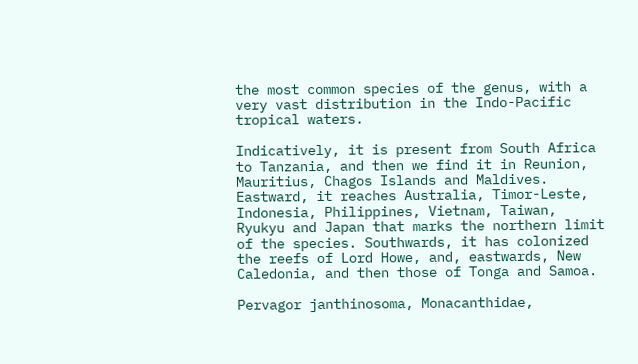the most common species of the genus, with a very vast distribution in the Indo-Pacific tropical waters.

Indicatively, it is present from South Africa to Tanzania, and then we find it in Reunion, Mauritius, Chagos Islands and Maldives. Eastward, it reaches Australia, Timor-Leste, Indonesia, Philippines, Vietnam, Taiwan, Ryukyu and Japan that marks the northern limit of the species. Southwards, it has colonized the reefs of Lord Howe, and, eastwards, New Caledonia, and then those of Tonga and Samoa.

Pervagor janthinosoma, Monacanthidae,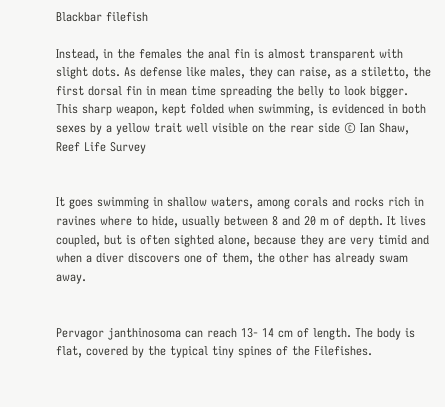Blackbar filefish

Instead, in the females the anal fin is almost transparent with slight dots. As defense like males, they can raise, as a stiletto, the first dorsal fin in mean time spreading the belly to look bigger. This sharp weapon, kept folded when swimming, is evidenced in both sexes by a yellow trait well visible on the rear side © Ian Shaw, Reef Life Survey


It goes swimming in shallow waters, among corals and rocks rich in ravines where to hide, usually between 8 and 20 m of depth. It lives coupled, but is often sighted alone, because they are very timid and when a diver discovers one of them, the other has already swam away.


Pervagor janthinosoma can reach 13- 14 cm of length. The body is flat, covered by the typical tiny spines of the Filefishes.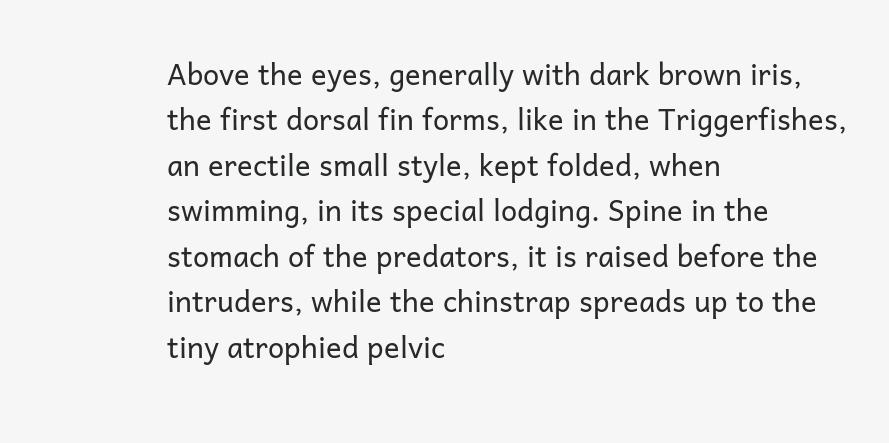Above the eyes, generally with dark brown iris, the first dorsal fin forms, like in the Triggerfishes, an erectile small style, kept folded, when swimming, in its special lodging. Spine in the stomach of the predators, it is raised before the intruders, while the chinstrap spreads up to the tiny atrophied pelvic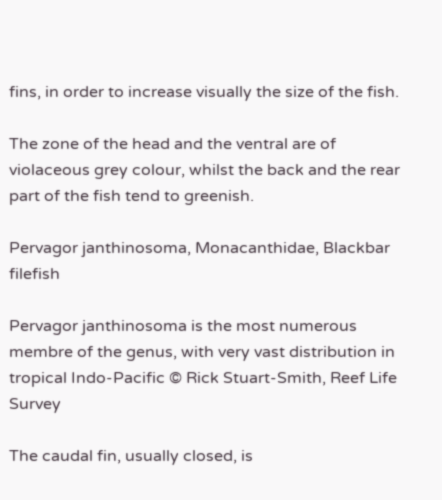fins, in order to increase visually the size of the fish.

The zone of the head and the ventral are of violaceous grey colour, whilst the back and the rear part of the fish tend to greenish.

Pervagor janthinosoma, Monacanthidae, Blackbar filefish

Pervagor janthinosoma is the most numerous membre of the genus, with very vast distribution in tropical Indo-Pacific © Rick Stuart-Smith, Reef Life Survey

The caudal fin, usually closed, is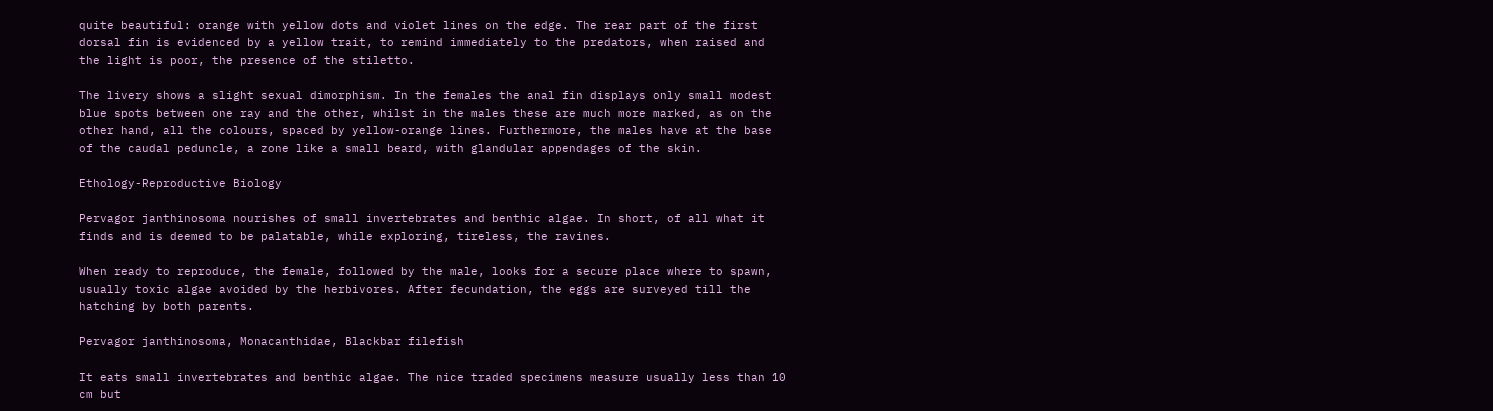quite beautiful: orange with yellow dots and violet lines on the edge. The rear part of the first dorsal fin is evidenced by a yellow trait, to remind immediately to the predators, when raised and the light is poor, the presence of the stiletto.

The livery shows a slight sexual dimorphism. In the females the anal fin displays only small modest blue spots between one ray and the other, whilst in the males these are much more marked, as on the other hand, all the colours, spaced by yellow-orange lines. Furthermore, the males have at the base of the caudal peduncle, a zone like a small beard, with glandular appendages of the skin.

Ethology-Reproductive Biology

Pervagor janthinosoma nourishes of small invertebrates and benthic algae. In short, of all what it finds and is deemed to be palatable, while exploring, tireless, the ravines.

When ready to reproduce, the female, followed by the male, looks for a secure place where to spawn, usually toxic algae avoided by the herbivores. After fecundation, the eggs are surveyed till the hatching by both parents.

Pervagor janthinosoma, Monacanthidae, Blackbar filefish

It eats small invertebrates and benthic algae. The nice traded specimens measure usually less than 10 cm but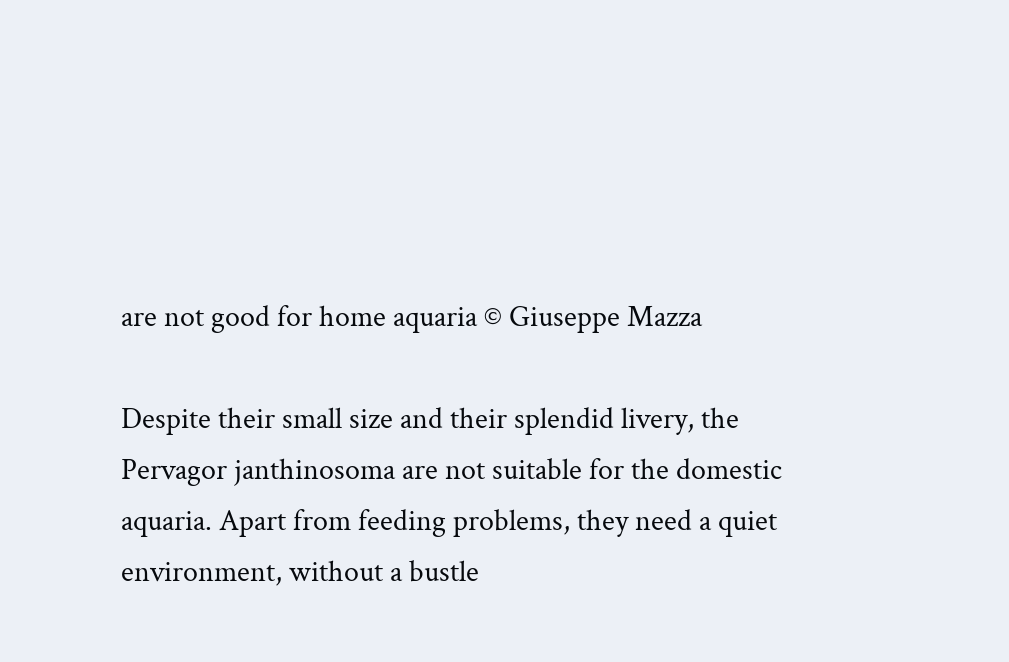are not good for home aquaria © Giuseppe Mazza

Despite their small size and their splendid livery, the Pervagor janthinosoma are not suitable for the domestic aquaria. Apart from feeding problems, they need a quiet environment, without a bustle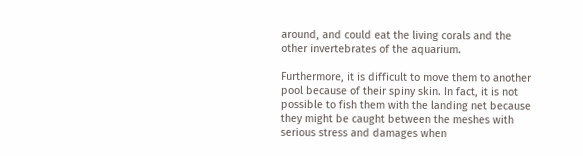around, and could eat the living corals and the other invertebrates of the aquarium.

Furthermore, it is difficult to move them to another pool because of their spiny skin. In fact, it is not possible to fish them with the landing net because they might be caught between the meshes with serious stress and damages when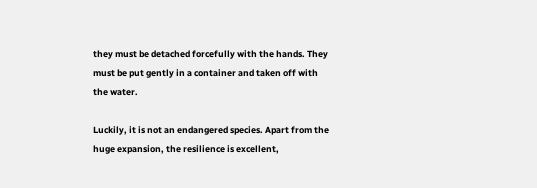they must be detached forcefully with the hands. They must be put gently in a container and taken off with the water.

Luckily, it is not an endangered species. Apart from the huge expansion, the resilience is excellent,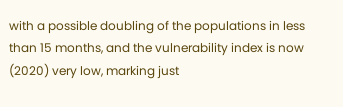with a possible doubling of the populations in less than 15 months, and the vulnerability index is now (2020) very low, marking just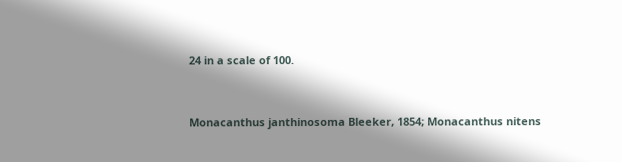24 in a scale of 100.


Monacanthus janthinosoma Bleeker, 1854; Monacanthus nitens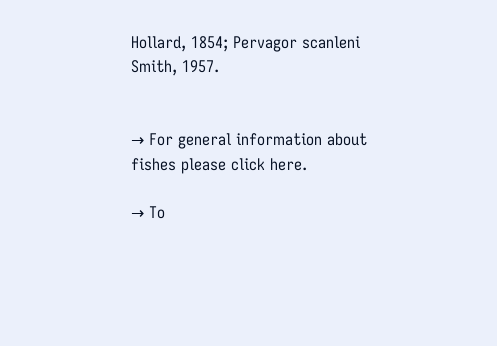Hollard, 1854; Pervagor scanleni Smith, 1957.


→ For general information about fishes please click here.

→ To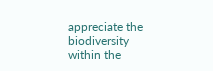appreciate the biodiversity within the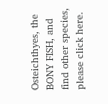Osteichthyes, the BONY FISH, and find other species, please click here.